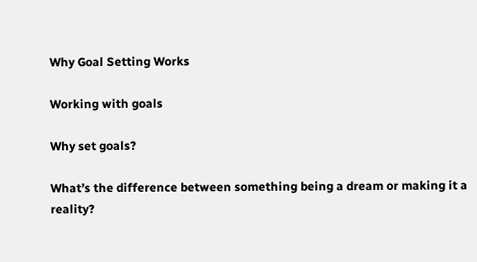Why Goal Setting Works

Working with goals

Why set goals?

What’s the difference between something being a dream or making it a reality?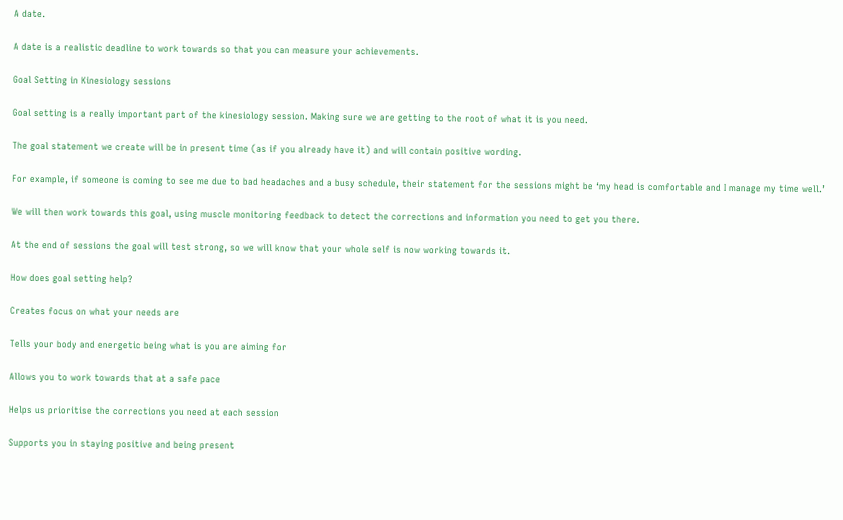A date.

A date is a realistic deadline to work towards so that you can measure your achievements.

Goal Setting in Kinesiology sessions

Goal setting is a really important part of the kinesiology session. Making sure we are getting to the root of what it is you need.

The goal statement we create will be in present time (as if you already have it) and will contain positive wording.

For example, if someone is coming to see me due to bad headaches and a busy schedule, their statement for the sessions might be ‘my head is comfortable and I manage my time well.’

We will then work towards this goal, using muscle monitoring feedback to detect the corrections and information you need to get you there.

At the end of sessions the goal will test strong, so we will know that your whole self is now working towards it.

How does goal setting help?

Creates focus on what your needs are

Tells your body and energetic being what is you are aiming for

Allows you to work towards that at a safe pace

Helps us prioritise the corrections you need at each session

Supports you in staying positive and being present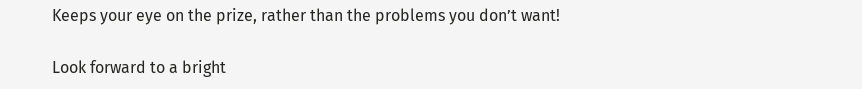Keeps your eye on the prize, rather than the problems you don’t want!

Look forward to a bright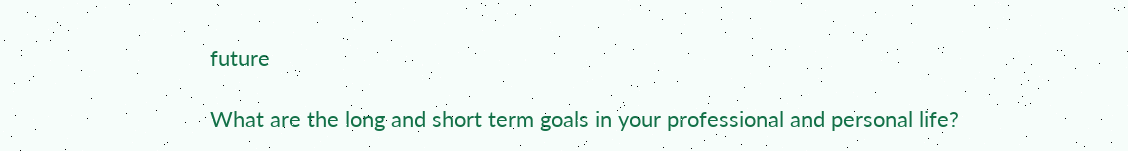future

What are the long and short term goals in your professional and personal life?